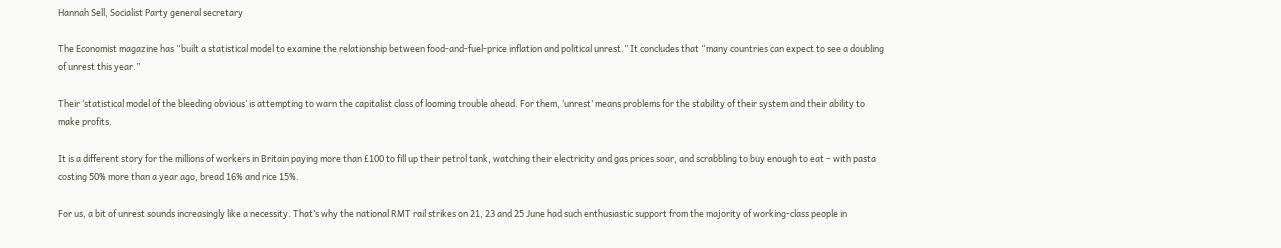Hannah Sell, Socialist Party general secretary

The Economist magazine has “built a statistical model to examine the relationship between food-and-fuel-price inflation and political unrest.” It concludes that “many countries can expect to see a doubling of unrest this year.”

Their ‘statistical model of the bleeding obvious’ is attempting to warn the capitalist class of looming trouble ahead. For them, ‘unrest’ means problems for the stability of their system and their ability to make profits.

It is a different story for the millions of workers in Britain paying more than £100 to fill up their petrol tank, watching their electricity and gas prices soar, and scrabbling to buy enough to eat – with pasta costing 50% more than a year ago, bread 16% and rice 15%.

For us, a bit of unrest sounds increasingly like a necessity. That’s why the national RMT rail strikes on 21, 23 and 25 June had such enthusiastic support from the majority of working-class people in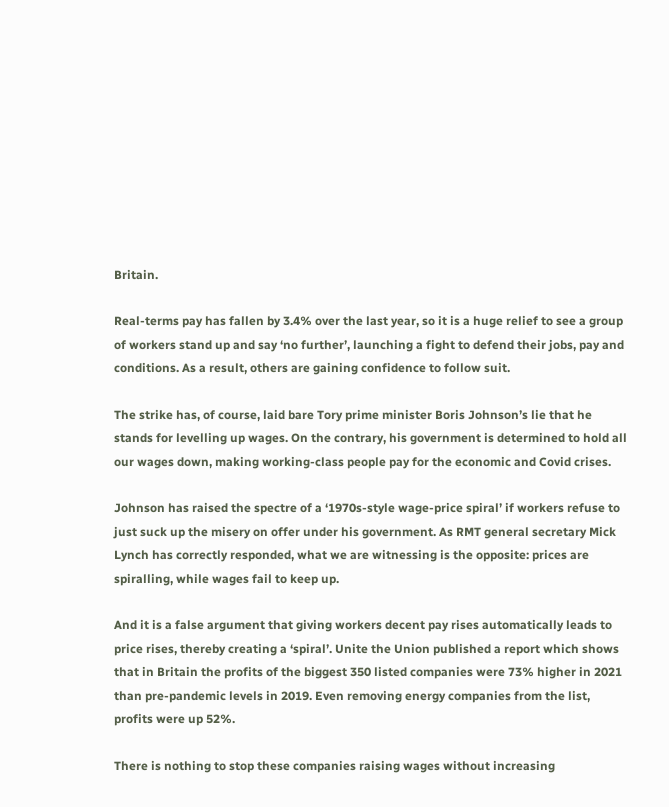Britain.

Real-terms pay has fallen by 3.4% over the last year, so it is a huge relief to see a group of workers stand up and say ‘no further’, launching a fight to defend their jobs, pay and conditions. As a result, others are gaining confidence to follow suit.

The strike has, of course, laid bare Tory prime minister Boris Johnson’s lie that he stands for levelling up wages. On the contrary, his government is determined to hold all our wages down, making working-class people pay for the economic and Covid crises.

Johnson has raised the spectre of a ‘1970s-style wage-price spiral’ if workers refuse to just suck up the misery on offer under his government. As RMT general secretary Mick Lynch has correctly responded, what we are witnessing is the opposite: prices are spiralling, while wages fail to keep up.

And it is a false argument that giving workers decent pay rises automatically leads to price rises, thereby creating a ‘spiral’. Unite the Union published a report which shows that in Britain the profits of the biggest 350 listed companies were 73% higher in 2021 than pre-pandemic levels in 2019. Even removing energy companies from the list, profits were up 52%.

There is nothing to stop these companies raising wages without increasing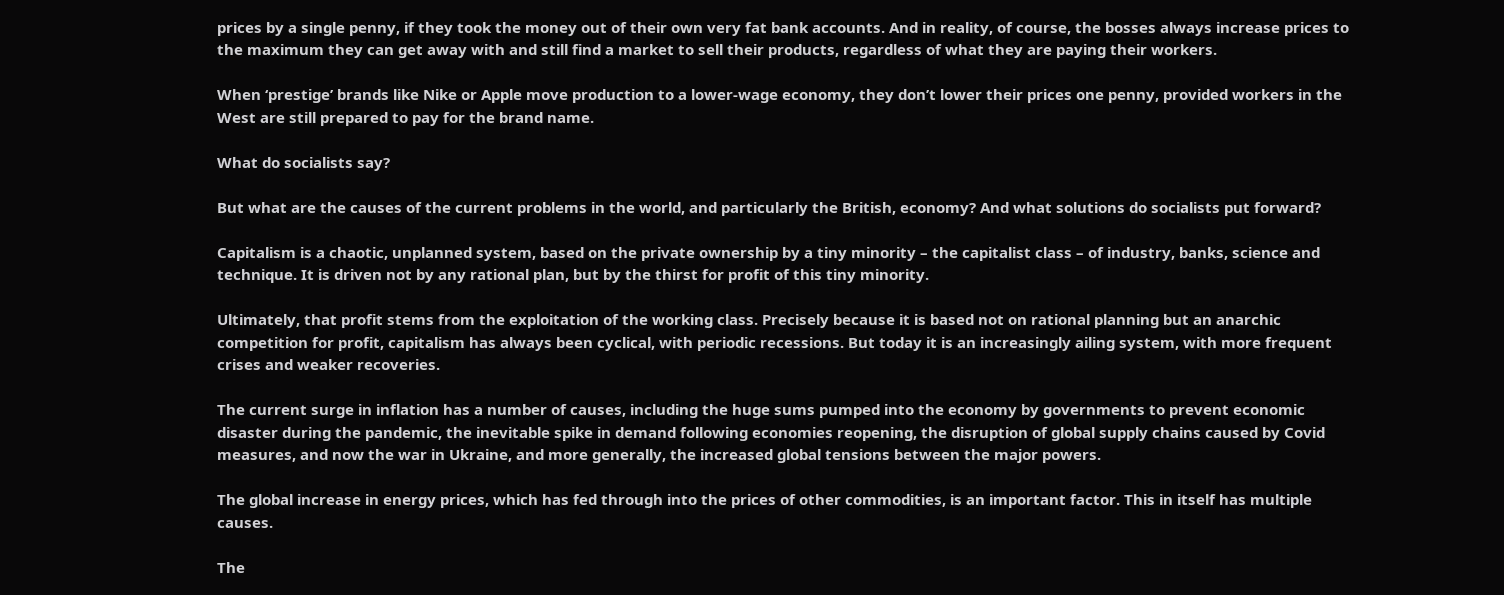prices by a single penny, if they took the money out of their own very fat bank accounts. And in reality, of course, the bosses always increase prices to the maximum they can get away with and still find a market to sell their products, regardless of what they are paying their workers.

When ‘prestige’ brands like Nike or Apple move production to a lower-wage economy, they don’t lower their prices one penny, provided workers in the West are still prepared to pay for the brand name.

What do socialists say?

But what are the causes of the current problems in the world, and particularly the British, economy? And what solutions do socialists put forward?

Capitalism is a chaotic, unplanned system, based on the private ownership by a tiny minority – the capitalist class – of industry, banks, science and technique. It is driven not by any rational plan, but by the thirst for profit of this tiny minority.

Ultimately, that profit stems from the exploitation of the working class. Precisely because it is based not on rational planning but an anarchic competition for profit, capitalism has always been cyclical, with periodic recessions. But today it is an increasingly ailing system, with more frequent crises and weaker recoveries.

The current surge in inflation has a number of causes, including the huge sums pumped into the economy by governments to prevent economic disaster during the pandemic, the inevitable spike in demand following economies reopening, the disruption of global supply chains caused by Covid measures, and now the war in Ukraine, and more generally, the increased global tensions between the major powers.

The global increase in energy prices, which has fed through into the prices of other commodities, is an important factor. This in itself has multiple causes.

The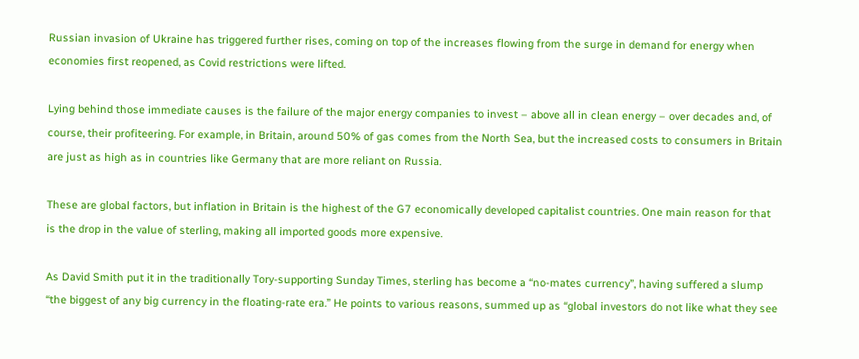Russian invasion of Ukraine has triggered further rises, coming on top of the increases flowing from the surge in demand for energy when economies first reopened, as Covid restrictions were lifted.

Lying behind those immediate causes is the failure of the major energy companies to invest – above all in clean energy – over decades and, of course, their profiteering. For example, in Britain, around 50% of gas comes from the North Sea, but the increased costs to consumers in Britain are just as high as in countries like Germany that are more reliant on Russia.

These are global factors, but inflation in Britain is the highest of the G7 economically developed capitalist countries. One main reason for that is the drop in the value of sterling, making all imported goods more expensive.

As David Smith put it in the traditionally Tory-supporting Sunday Times, sterling has become a “no-mates currency”, having suffered a slump “the biggest of any big currency in the floating-rate era.” He points to various reasons, summed up as “global investors do not like what they see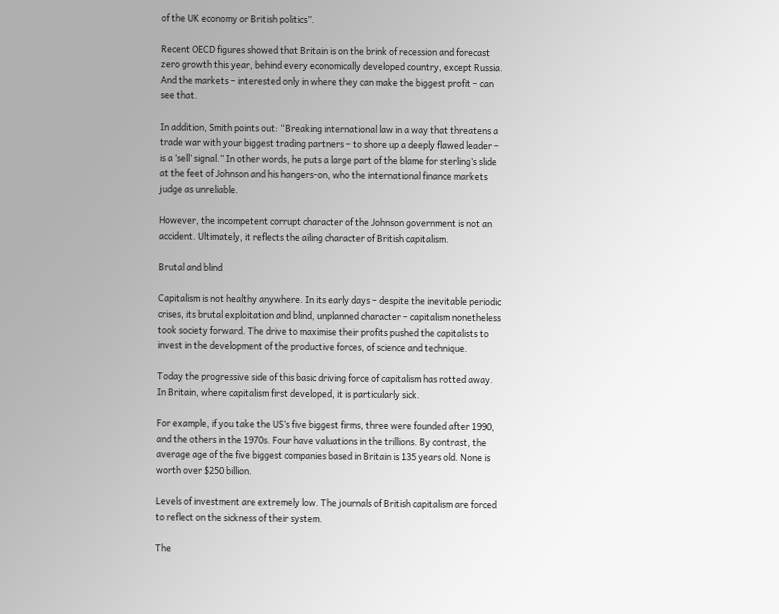of the UK economy or British politics”.

Recent OECD figures showed that Britain is on the brink of recession and forecast zero growth this year, behind every economically developed country, except Russia. And the markets – interested only in where they can make the biggest profit – can see that.

In addition, Smith points out: “Breaking international law in a way that threatens a trade war with your biggest trading partners – to shore up a deeply flawed leader – is a ‘sell’ signal.” In other words, he puts a large part of the blame for sterling’s slide at the feet of Johnson and his hangers-on, who the international finance markets judge as unreliable.

However, the incompetent corrupt character of the Johnson government is not an accident. Ultimately, it reflects the ailing character of British capitalism.

Brutal and blind

Capitalism is not healthy anywhere. In its early days – despite the inevitable periodic crises, its brutal exploitation and blind, unplanned character – capitalism nonetheless took society forward. The drive to maximise their profits pushed the capitalists to invest in the development of the productive forces, of science and technique.

Today the progressive side of this basic driving force of capitalism has rotted away.  In Britain, where capitalism first developed, it is particularly sick.

For example, if you take the US’s five biggest firms, three were founded after 1990, and the others in the 1970s. Four have valuations in the trillions. By contrast, the average age of the five biggest companies based in Britain is 135 years old. None is worth over $250 billion.

Levels of investment are extremely low. The journals of British capitalism are forced to reflect on the sickness of their system.

The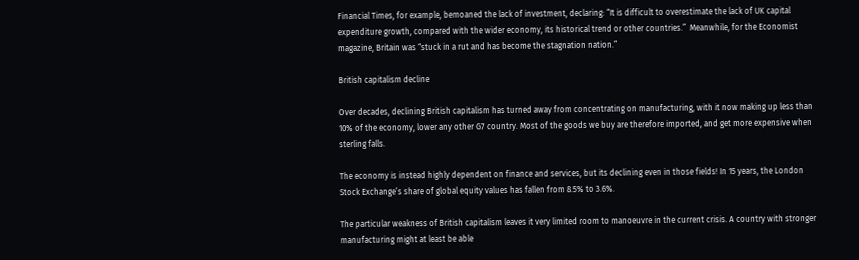Financial Times, for example, bemoaned the lack of investment, declaring: “It is difficult to overestimate the lack of UK capital expenditure growth, compared with the wider economy, its historical trend or other countries.”  Meanwhile, for the Economist magazine, Britain was “stuck in a rut and has become the stagnation nation.”

British capitalism decline

Over decades, declining British capitalism has turned away from concentrating on manufacturing, with it now making up less than 10% of the economy, lower any other G7 country. Most of the goods we buy are therefore imported, and get more expensive when sterling falls.

The economy is instead highly dependent on finance and services, but its declining even in those fields! In 15 years, the London Stock Exchange’s share of global equity values has fallen from 8.5% to 3.6%.

The particular weakness of British capitalism leaves it very limited room to manoeuvre in the current crisis. A country with stronger manufacturing might at least be able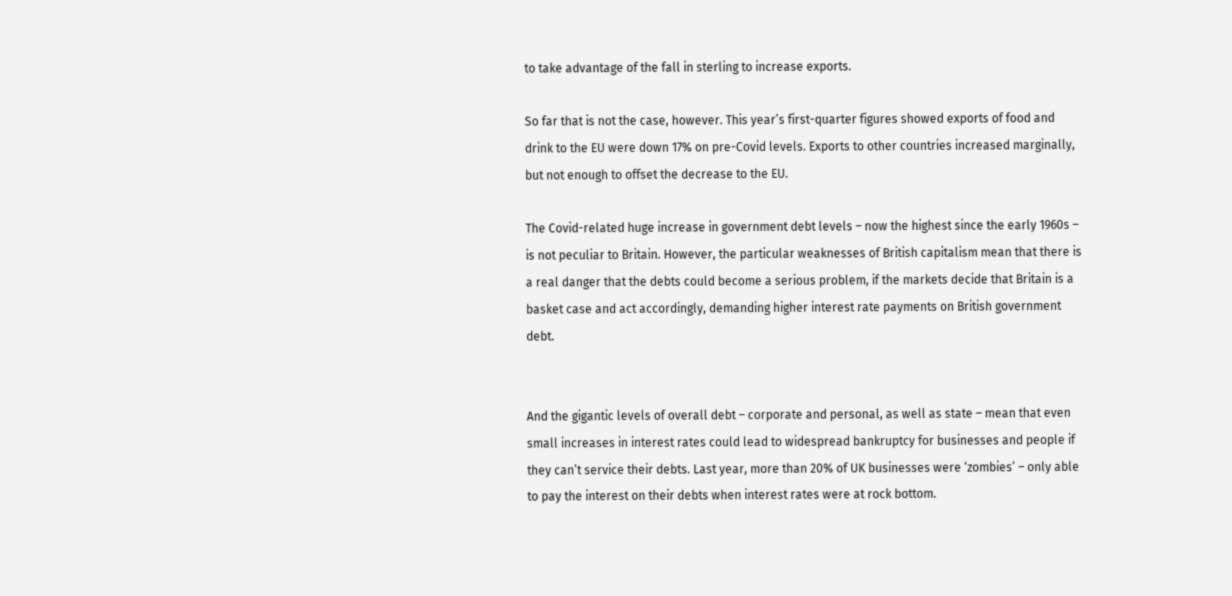to take advantage of the fall in sterling to increase exports.

So far that is not the case, however. This year’s first-quarter figures showed exports of food and drink to the EU were down 17% on pre-Covid levels. Exports to other countries increased marginally, but not enough to offset the decrease to the EU.

The Covid-related huge increase in government debt levels – now the highest since the early 1960s – is not peculiar to Britain. However, the particular weaknesses of British capitalism mean that there is a real danger that the debts could become a serious problem, if the markets decide that Britain is a basket case and act accordingly, demanding higher interest rate payments on British government debt.


And the gigantic levels of overall debt – corporate and personal, as well as state – mean that even small increases in interest rates could lead to widespread bankruptcy for businesses and people if they can’t service their debts. Last year, more than 20% of UK businesses were ‘zombies’ – only able to pay the interest on their debts when interest rates were at rock bottom.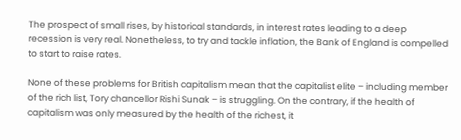The prospect of small rises, by historical standards, in interest rates leading to a deep recession is very real. Nonetheless, to try and tackle inflation, the Bank of England is compelled to start to raise rates.

None of these problems for British capitalism mean that the capitalist elite – including member of the rich list, Tory chancellor Rishi Sunak – is struggling. On the contrary, if the health of capitalism was only measured by the health of the richest, it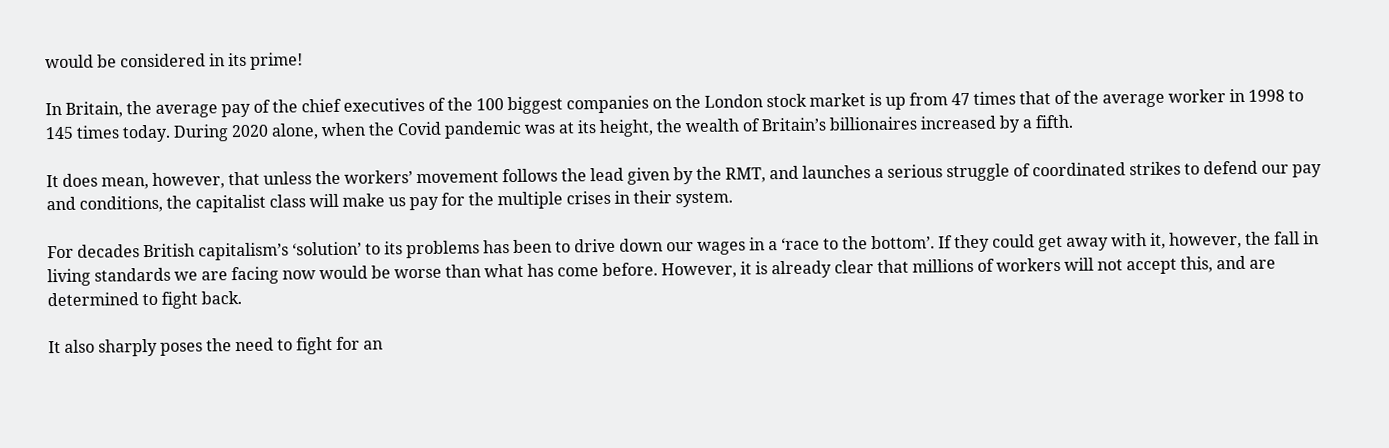would be considered in its prime!

In Britain, the average pay of the chief executives of the 100 biggest companies on the London stock market is up from 47 times that of the average worker in 1998 to 145 times today. During 2020 alone, when the Covid pandemic was at its height, the wealth of Britain’s billionaires increased by a fifth.

It does mean, however, that unless the workers’ movement follows the lead given by the RMT, and launches a serious struggle of coordinated strikes to defend our pay and conditions, the capitalist class will make us pay for the multiple crises in their system.

For decades British capitalism’s ‘solution’ to its problems has been to drive down our wages in a ‘race to the bottom’. If they could get away with it, however, the fall in living standards we are facing now would be worse than what has come before. However, it is already clear that millions of workers will not accept this, and are determined to fight back.

It also sharply poses the need to fight for an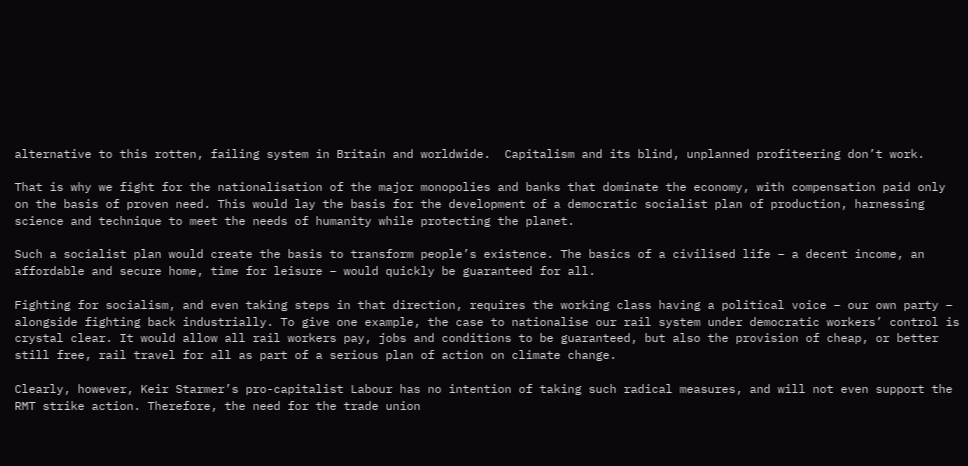alternative to this rotten, failing system in Britain and worldwide.  Capitalism and its blind, unplanned profiteering don’t work.

That is why we fight for the nationalisation of the major monopolies and banks that dominate the economy, with compensation paid only on the basis of proven need. This would lay the basis for the development of a democratic socialist plan of production, harnessing science and technique to meet the needs of humanity while protecting the planet.

Such a socialist plan would create the basis to transform people’s existence. The basics of a civilised life – a decent income, an affordable and secure home, time for leisure – would quickly be guaranteed for all.

Fighting for socialism, and even taking steps in that direction, requires the working class having a political voice – our own party – alongside fighting back industrially. To give one example, the case to nationalise our rail system under democratic workers’ control is crystal clear. It would allow all rail workers pay, jobs and conditions to be guaranteed, but also the provision of cheap, or better still free, rail travel for all as part of a serious plan of action on climate change.

Clearly, however, Keir Starmer’s pro-capitalist Labour has no intention of taking such radical measures, and will not even support the RMT strike action. Therefore, the need for the trade union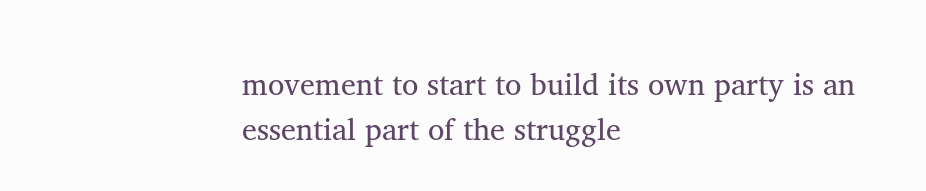movement to start to build its own party is an essential part of the struggle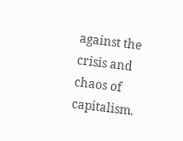against the crisis and chaos of capitalism.